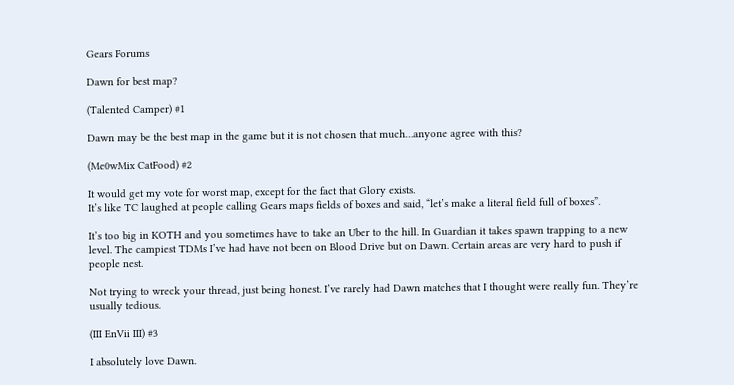Gears Forums

Dawn for best map?

(Talented Camper) #1

Dawn may be the best map in the game but it is not chosen that much…anyone agree with this?

(Me0wMix CatFood) #2

It would get my vote for worst map, except for the fact that Glory exists.
It’s like TC laughed at people calling Gears maps fields of boxes and said, “let’s make a literal field full of boxes”.

It’s too big in KOTH and you sometimes have to take an Uber to the hill. In Guardian it takes spawn trapping to a new level. The campiest TDMs I’ve had have not been on Blood Drive but on Dawn. Certain areas are very hard to push if people nest.

Not trying to wreck your thread, just being honest. I’ve rarely had Dawn matches that I thought were really fun. They’re usually tedious.

(III EnVii III) #3

I absolutely love Dawn.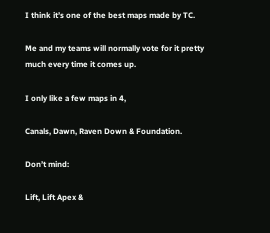I think it’s one of the best maps made by TC.

Me and my teams will normally vote for it pretty much every time it comes up.

I only like a few maps in 4,

Canals, Dawn, Raven Down & Foundation.

Don’t mind:

Lift, Lift Apex &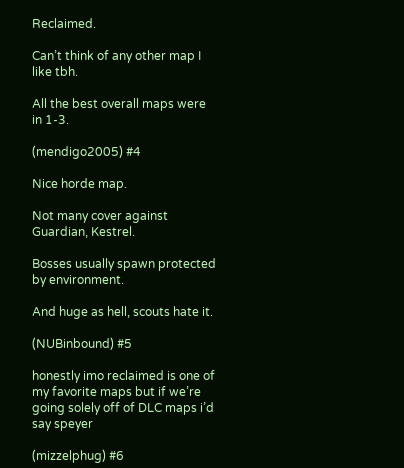Reclaimed.

Can’t think of any other map I like tbh.

All the best overall maps were in 1-3.

(mendigo2005) #4

Nice horde map.

Not many cover against Guardian, Kestrel.

Bosses usually spawn protected by environment.

And huge as hell, scouts hate it.

(NUBinbound) #5

honestly imo reclaimed is one of my favorite maps but if we’re going solely off of DLC maps i’d say speyer

(mizzelphug) #6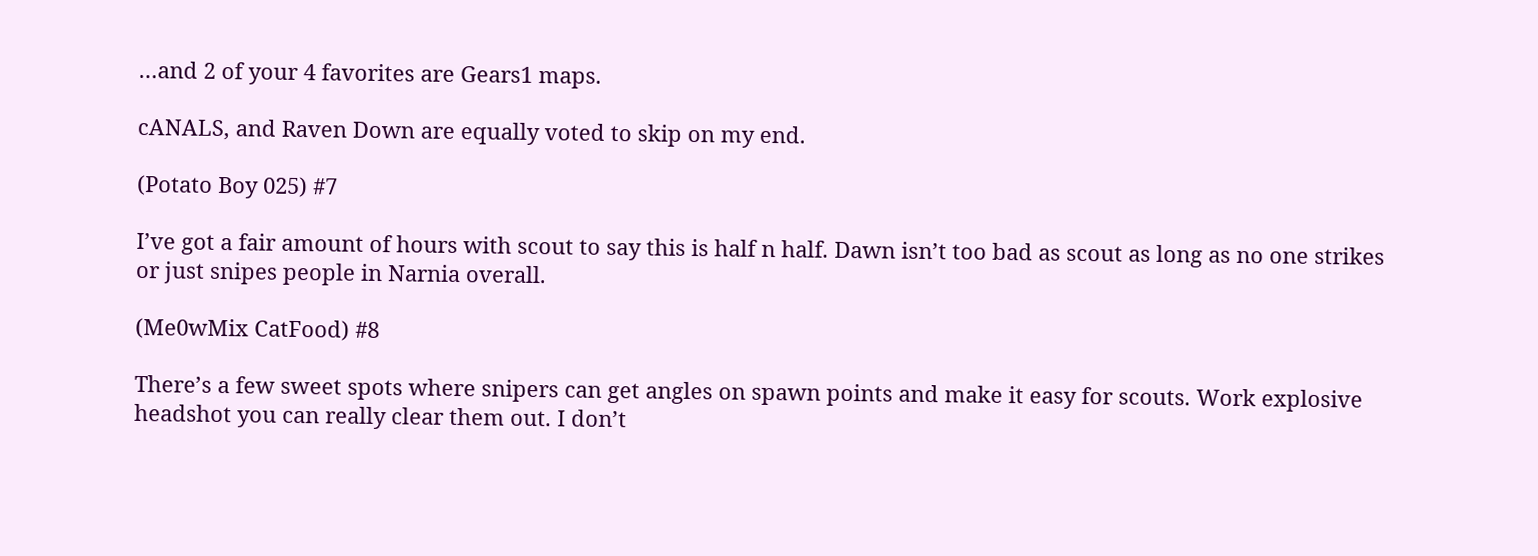…and 2 of your 4 favorites are Gears1 maps.

cANALS, and Raven Down are equally voted to skip on my end.

(Potato Boy 025) #7

I’ve got a fair amount of hours with scout to say this is half n half. Dawn isn’t too bad as scout as long as no one strikes or just snipes people in Narnia overall.

(Me0wMix CatFood) #8

There’s a few sweet spots where snipers can get angles on spawn points and make it easy for scouts. Work explosive headshot you can really clear them out. I don’t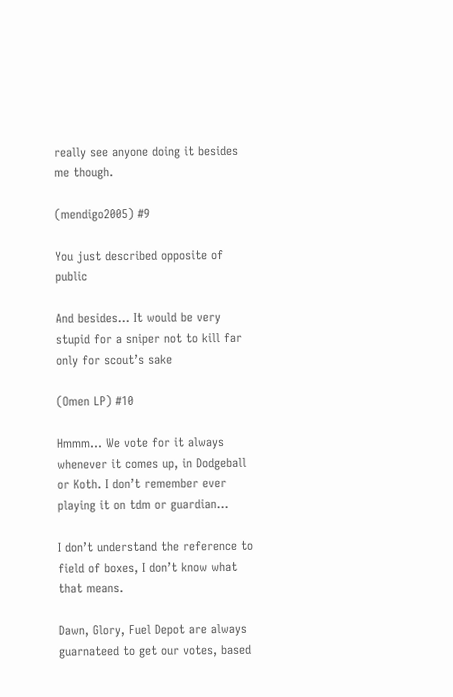really see anyone doing it besides me though.

(mendigo2005) #9

You just described opposite of public

And besides… It would be very stupid for a sniper not to kill far only for scout’s sake

(Omen LP) #10

Hmmm… We vote for it always whenever it comes up, in Dodgeball or Koth. I don’t remember ever playing it on tdm or guardian…

I don’t understand the reference to field of boxes, I don’t know what that means.

Dawn, Glory, Fuel Depot are always guarnateed to get our votes, based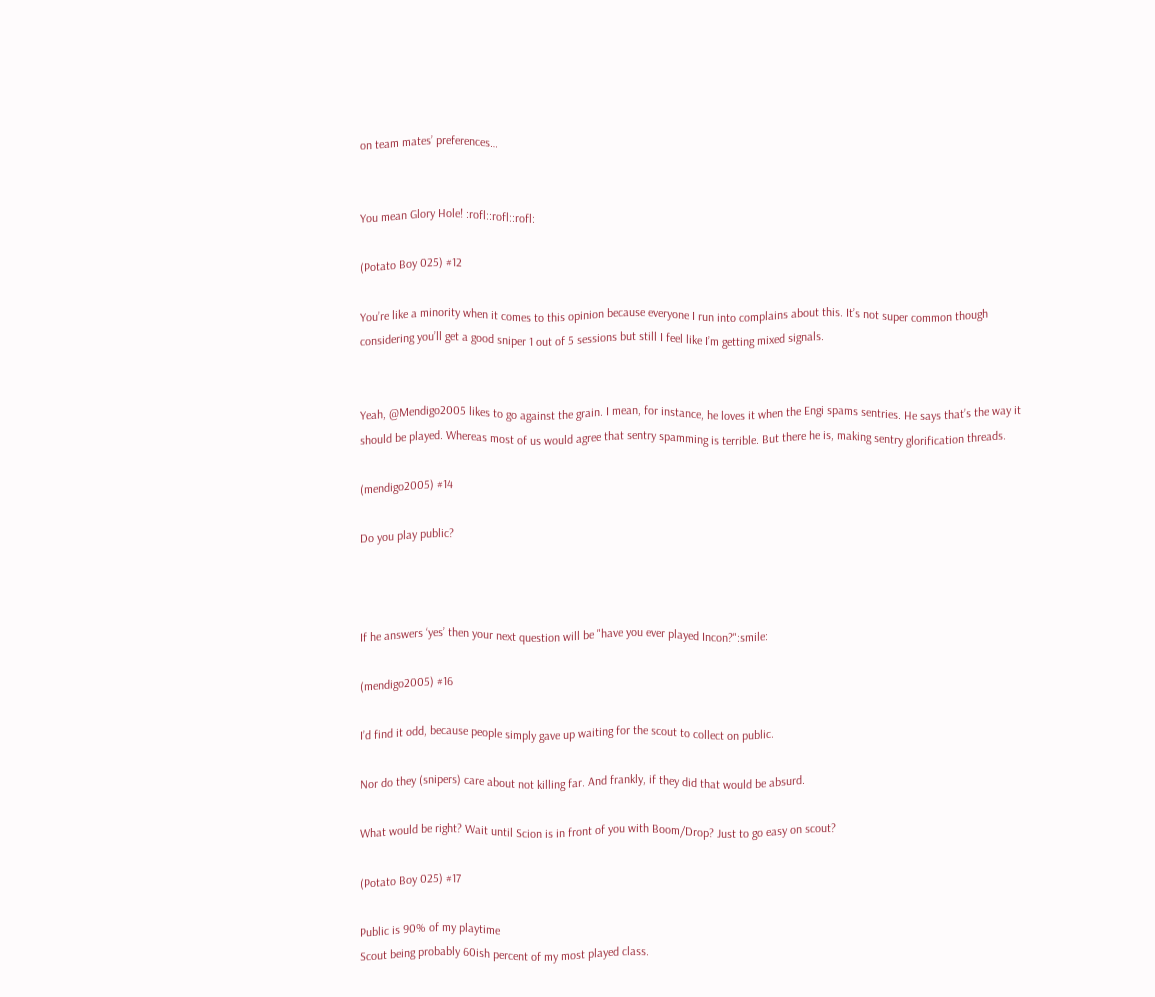on team mates’ preferences…


You mean Glory Hole! :rofl::rofl::rofl:

(Potato Boy 025) #12

You’re like a minority when it comes to this opinion because everyone I run into complains about this. It’s not super common though considering you’ll get a good sniper 1 out of 5 sessions but still I feel like I’m getting mixed signals.


Yeah, @Mendigo2005 likes to go against the grain. I mean, for instance, he loves it when the Engi spams sentries. He says that’s the way it should be played. Whereas most of us would agree that sentry spamming is terrible. But there he is, making sentry glorification threads.

(mendigo2005) #14

Do you play public?



If he answers ‘yes’ then your next question will be "have you ever played Incon?":smile:

(mendigo2005) #16

I’d find it odd, because people simply gave up waiting for the scout to collect on public.

Nor do they (snipers) care about not killing far. And frankly, if they did that would be absurd.

What would be right? Wait until Scion is in front of you with Boom/Drop? Just to go easy on scout?

(Potato Boy 025) #17

Public is 90% of my playtime
Scout being probably 60ish percent of my most played class.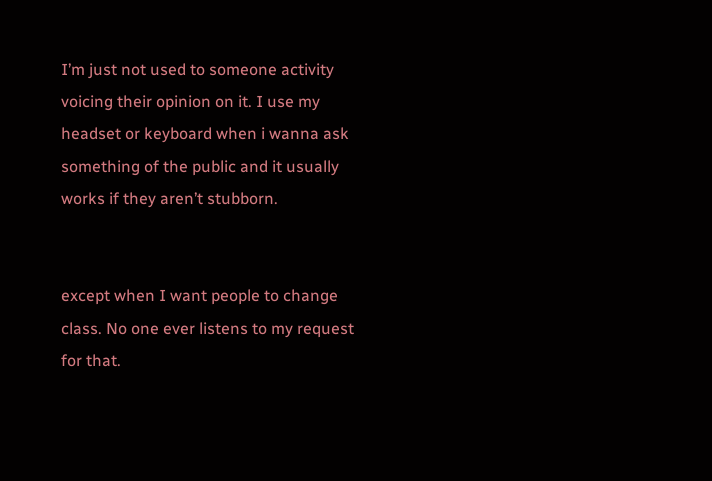I’m just not used to someone activity voicing their opinion on it. I use my headset or keyboard when i wanna ask something of the public and it usually works if they aren’t stubborn.


except when I want people to change class. No one ever listens to my request for that.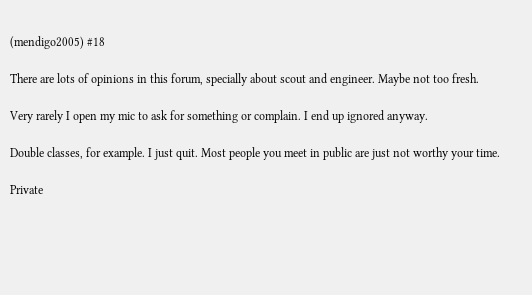(mendigo2005) #18

There are lots of opinions in this forum, specially about scout and engineer. Maybe not too fresh.

Very rarely I open my mic to ask for something or complain. I end up ignored anyway.

Double classes, for example. I just quit. Most people you meet in public are just not worthy your time.

Private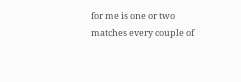for me is one or two matches every couple of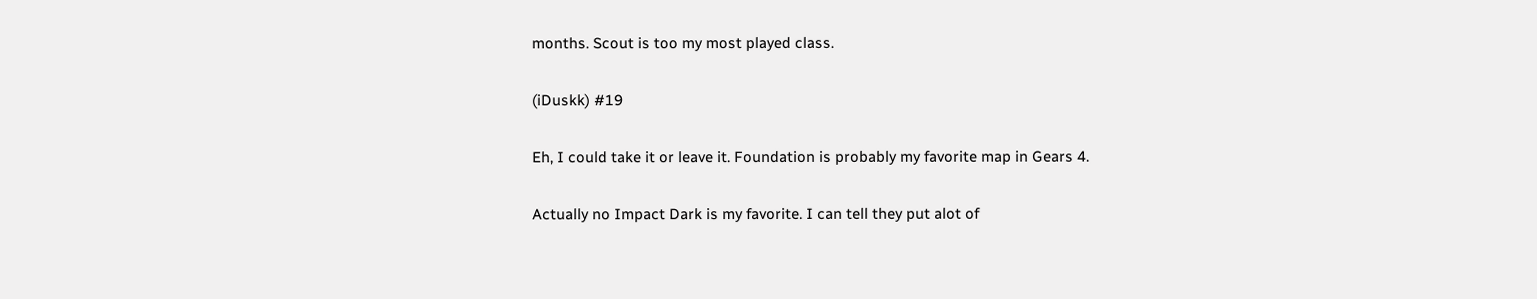months. Scout is too my most played class.

(iDuskk) #19

Eh, I could take it or leave it. Foundation is probably my favorite map in Gears 4.

Actually no Impact Dark is my favorite. I can tell they put alot of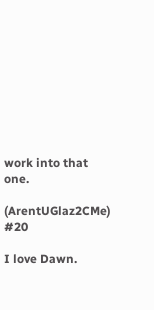work into that one.

(ArentUGlaz2CMe) #20

I love Dawn.